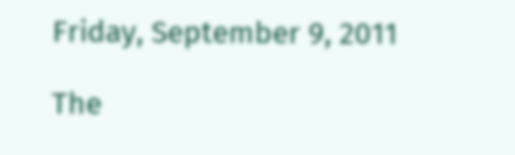Friday, September 9, 2011

The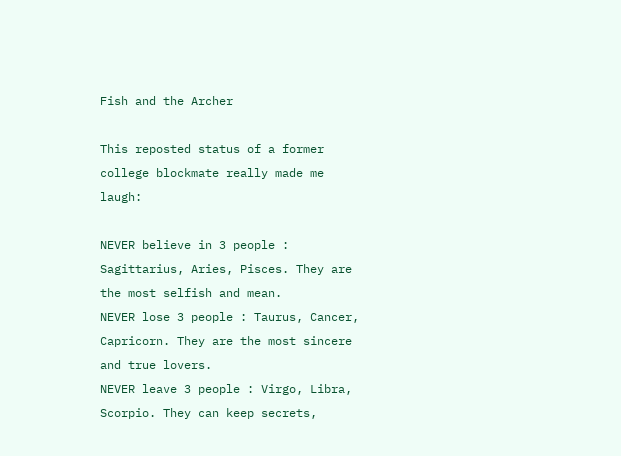Fish and the Archer

This reposted status of a former college blockmate really made me laugh:

NEVER believe in 3 people : Sagittarius, Aries, Pisces. They are the most selfish and mean.
NEVER lose 3 people : Taurus, Cancer, Capricorn. They are the most sincere and true lovers.
NEVER leave 3 people : Virgo, Libra, Scorpio. They can keep secrets,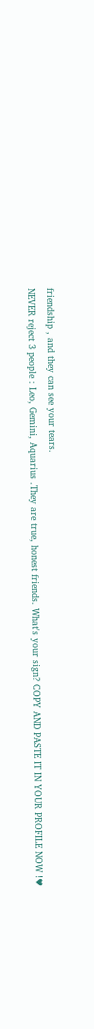friendship , and they can see your tears.
NEVER reject 3 people : Leo, Gemini, Aquarius .They are true, honest friends. What's your sign? COPY AND PASTE IT IN YOUR PROFILE NOW !♥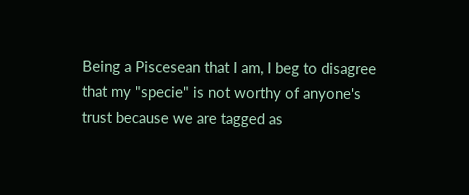Being a Piscesean that I am, I beg to disagree that my "specie" is not worthy of anyone's trust because we are tagged as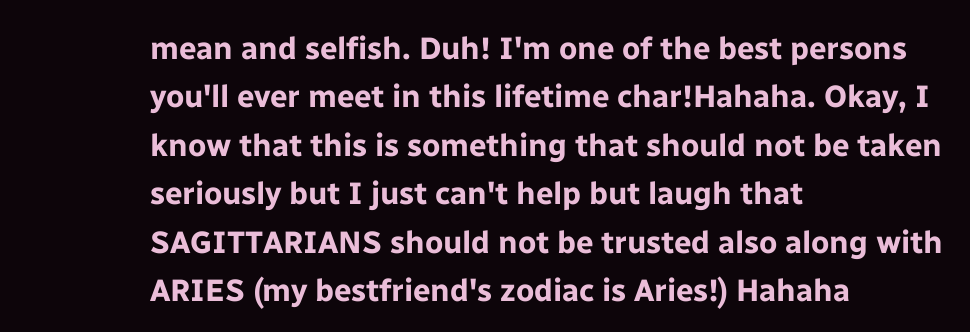mean and selfish. Duh! I'm one of the best persons you'll ever meet in this lifetime char!Hahaha. Okay, I know that this is something that should not be taken seriously but I just can't help but laugh that  SAGITTARIANS should not be trusted also along with ARIES (my bestfriend's zodiac is Aries!) Hahaha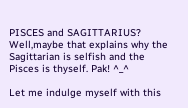PISCES and SAGITTARIUS? Well,maybe that explains why the Sagittarian is selfish and the Pisces is thyself. Pak! ^_^

Let me indulge myself with this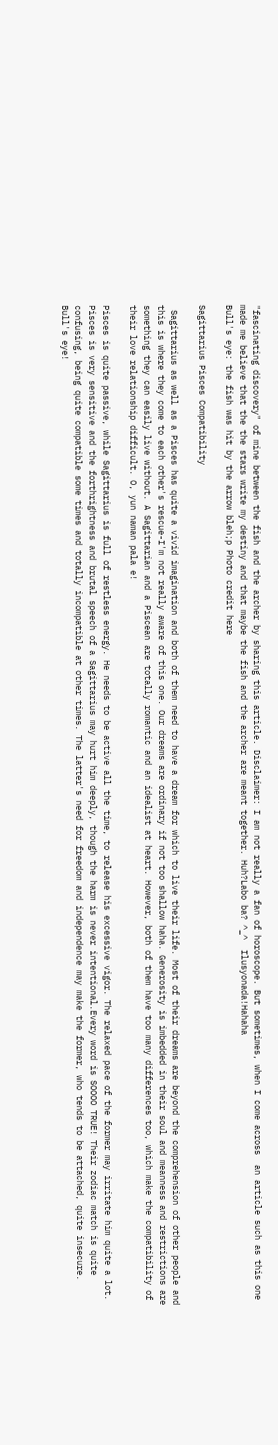"fascinating discovery" of mine between the fish and the archer by sharing this article. Disclaimer: I am not really a fan of horoscope. But sometimes, when I come across  an article such as this one made me believe that the the stars write my destiny and that maybe the fish and the archer are meant together. Huh?Labo ba? ^_^  Ilusyonada!Hahaha
Bull's eye: the fish was hit by the arrow bleh;p Photo credit here

Sagittarius Pisces Compatibility

 Sagittarius as well as a Pisces has quite a vivid imagination and both of them need to have a dream for which to live their life. Most of their dreams are beyond the comprehension of other people and this is where they come to each other's rescue-I'm not really aware of this one. Our dreams are ordinary if not too shallow haha. Generosity is imbedded in their soul and meanness and restrictions are something they can easily live without. A Sagittarian and a Piscean are totally romantic and an idealist at heart. However, both of them have too many differences too, which make the compatibility of their love relationship difficult. O, yun naman pala e!

Pisces is quite passive, while Sagittarius is full of restless energy. He needs to be active all the time, to release his excessive vigor. The relaxed pace of the former may irritate him quite a lot. Pisces is very sensitive and the forthrightness and brutal speech of a Sagittarius may hurt him deeply, though the harm is never intentional.Every word is SOOOO TRUE! Their zodiac match is quite confusing, being quite compatible some times and totally incompatible at other times. The latter's need for freedom and independence may make the former, who tends to be attached, quite insecure. Bull's eye!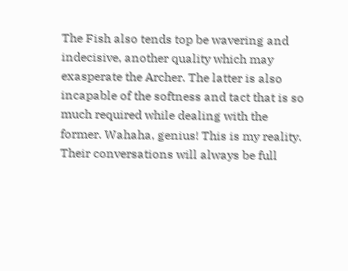The Fish also tends top be wavering and indecisive, another quality which may exasperate the Archer. The latter is also incapable of the softness and tact that is so much required while dealing with the former. Wahaha, genius! This is my reality. Their conversations will always be full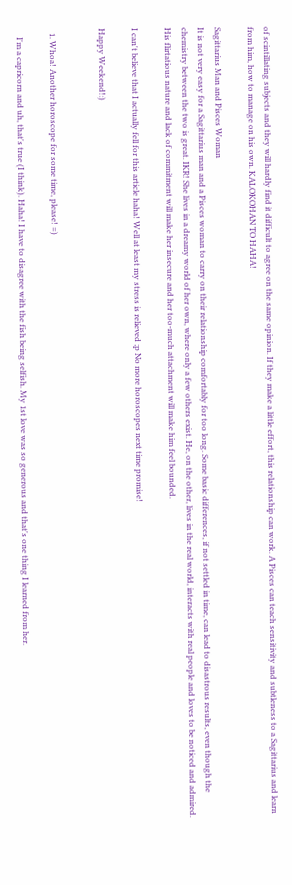of scintillating subjects and they will hardly find it difficult to agree on the same opinion. If they make a little effort, this relationship can work. A Pisces can teach sensitivity and subtleness to a Sagittarius and learn from him, how to manage on his own. KALOKOHAN TO HAHA!

Sagittarius Man and Pisces Woman
It is not very easy for a Sagittarius man and a Pisces woman to carry on their relationship comfortably for too long. Some basic differences, if not settled in time, can lead to disastrous results, even though the chemistry between the two is great. IKR! She lives in a dreamy world of her own, where only a few others exist. He, on the other, lives in the real world, interacts with real people and loves to be noticed and admired. His flirtatious nature and lack of commitment will make her insecure and her too-much attachment will make him feel bounded.

I can't believe that I actually fell for this article haha! Well at least my stress is relieved ;p No more horoscopes next time promise!

Happy Weekend!:)


  1. Whoa! Another horoscope for some time, please! =)

    I'm a capricorn and uh, that's true (I think). Haha! I have to disagree with the fish being selfish. My 1st love was so generous and that's one thing I learned from her.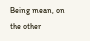Being mean, on the other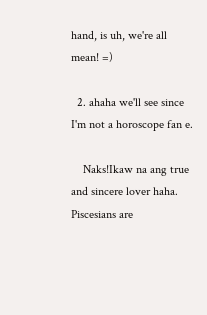hand, is uh, we're all mean! =)

  2. ahaha we'll see since I'm not a horoscope fan e.

    Naks!Ikaw na ang true and sincere lover haha. Piscesians are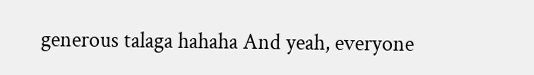generous talaga hahaha And yeah, everyone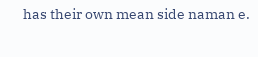has their own mean side naman e.